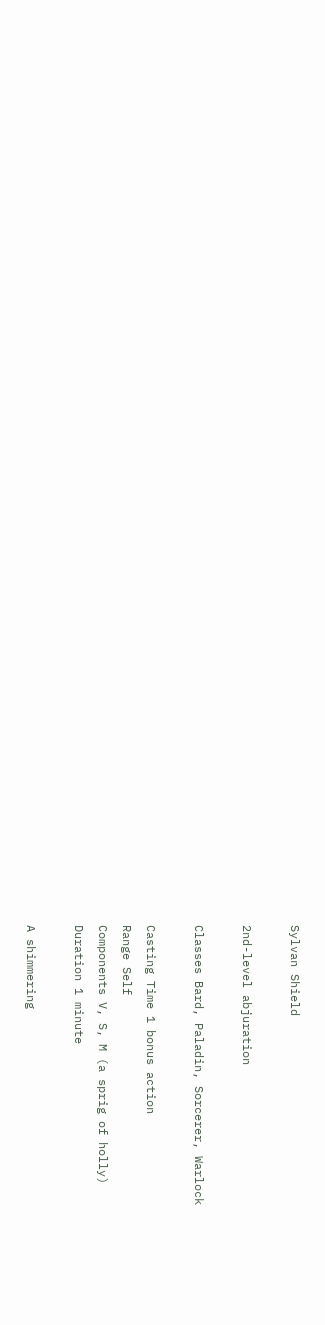Sylvan Shield

2nd-level abjuration

Classes Bard, Paladin, Sorcerer, Warlock

Casting Time 1 bonus action
Range Self
Components V, S, M (a sprig of holly)
Duration 1 minute

A shimmering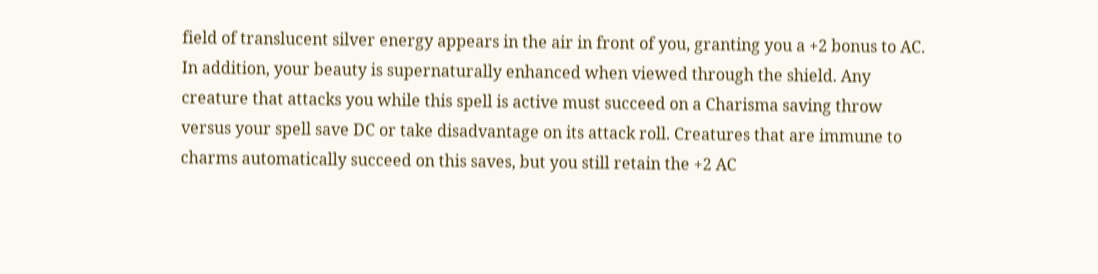field of translucent silver energy appears in the air in front of you, granting you a +2 bonus to AC. In addition, your beauty is supernaturally enhanced when viewed through the shield. Any creature that attacks you while this spell is active must succeed on a Charisma saving throw versus your spell save DC or take disadvantage on its attack roll. Creatures that are immune to charms automatically succeed on this saves, but you still retain the +2 AC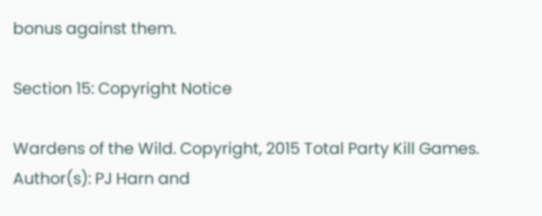bonus against them.

Section 15: Copyright Notice

Wardens of the Wild. Copyright, 2015 Total Party Kill Games. Author(s): PJ Harn and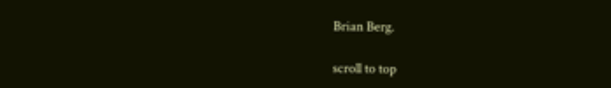Brian Berg.

scroll to top